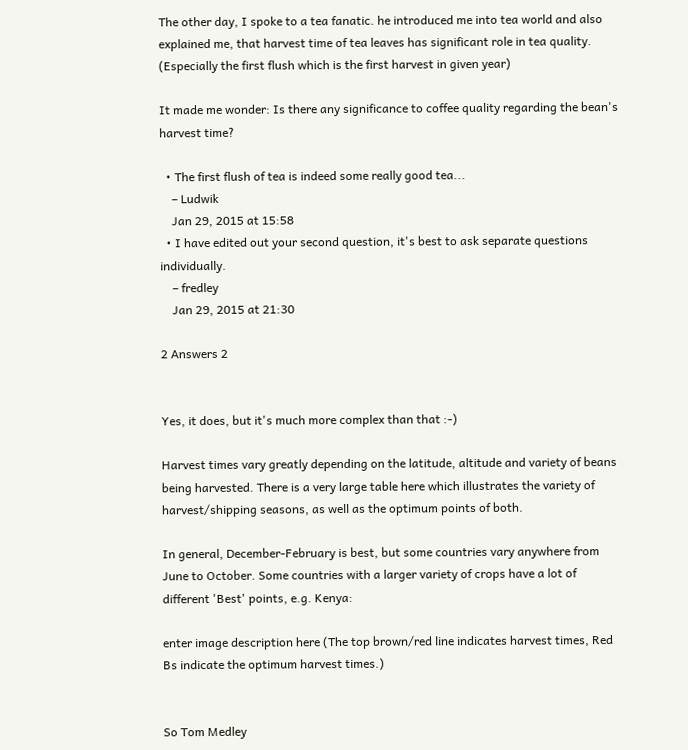The other day, I spoke to a tea fanatic. he introduced me into tea world and also explained me, that harvest time of tea leaves has significant role in tea quality. (Especially the first flush which is the first harvest in given year)

It made me wonder: Is there any significance to coffee quality regarding the bean's harvest time?

  • The first flush of tea is indeed some really good tea...
    – Ludwik
    Jan 29, 2015 at 15:58
  • I have edited out your second question, it's best to ask separate questions individually.
    – fredley
    Jan 29, 2015 at 21:30

2 Answers 2


Yes, it does, but it's much more complex than that :-)

Harvest times vary greatly depending on the latitude, altitude and variety of beans being harvested. There is a very large table here which illustrates the variety of harvest/shipping seasons, as well as the optimum points of both.

In general, December-February is best, but some countries vary anywhere from June to October. Some countries with a larger variety of crops have a lot of different 'Best' points, e.g. Kenya:

enter image description here (The top brown/red line indicates harvest times, Red Bs indicate the optimum harvest times.)


So Tom Medley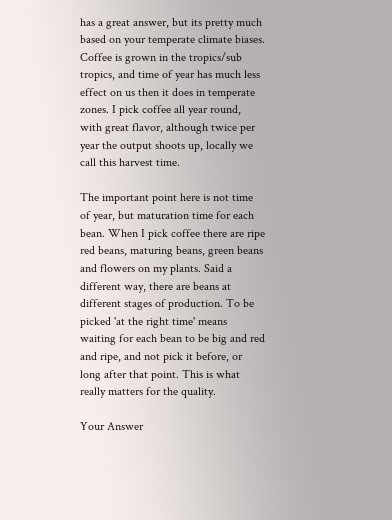has a great answer, but its pretty much based on your temperate climate biases. Coffee is grown in the tropics/sub tropics, and time of year has much less effect on us then it does in temperate zones. I pick coffee all year round, with great flavor, although twice per year the output shoots up, locally we call this harvest time.

The important point here is not time of year, but maturation time for each bean. When I pick coffee there are ripe red beans, maturing beans, green beans and flowers on my plants. Said a different way, there are beans at different stages of production. To be picked 'at the right time' means waiting for each bean to be big and red and ripe, and not pick it before, or long after that point. This is what really matters for the quality.

Your Answer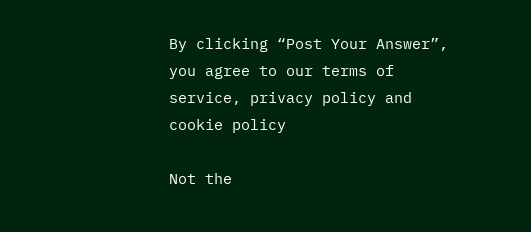By clicking “Post Your Answer”, you agree to our terms of service, privacy policy and cookie policy

Not the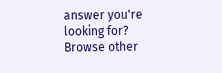answer you're looking for? Browse other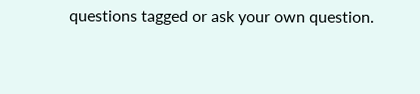questions tagged or ask your own question.